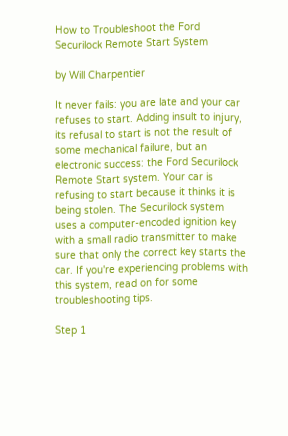How to Troubleshoot the Ford Securilock Remote Start System

by Will Charpentier

It never fails: you are late and your car refuses to start. Adding insult to injury, its refusal to start is not the result of some mechanical failure, but an electronic success: the Ford Securilock Remote Start system. Your car is refusing to start because it thinks it is being stolen. The Securilock system uses a computer-encoded ignition key with a small radio transmitter to make sure that only the correct key starts the car. If you're experiencing problems with this system, read on for some troubleshooting tips.

Step 1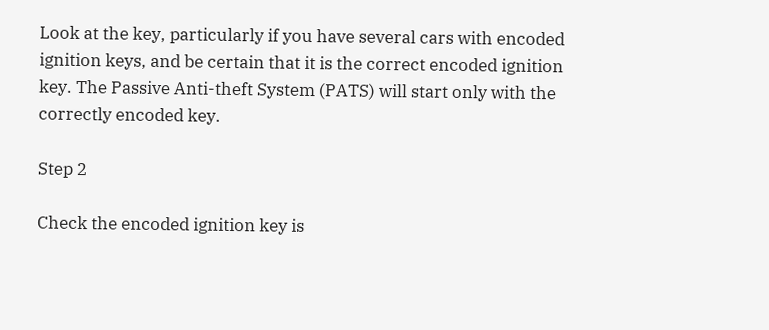Look at the key, particularly if you have several cars with encoded ignition keys, and be certain that it is the correct encoded ignition key. The Passive Anti-theft System (PATS) will start only with the correctly encoded key.

Step 2

Check the encoded ignition key is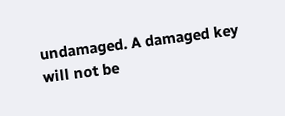undamaged. A damaged key will not be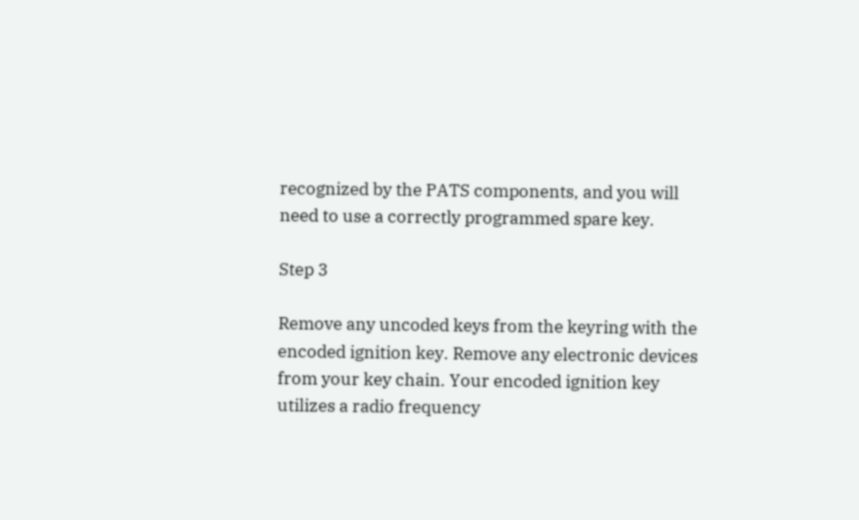recognized by the PATS components, and you will need to use a correctly programmed spare key.

Step 3

Remove any uncoded keys from the keyring with the encoded ignition key. Remove any electronic devices from your key chain. Your encoded ignition key utilizes a radio frequency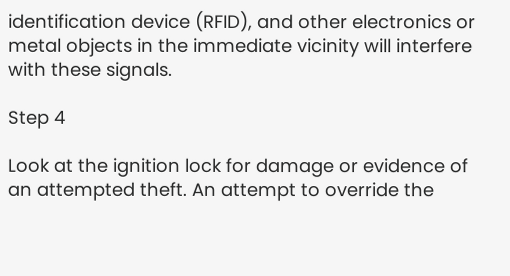identification device (RFID), and other electronics or metal objects in the immediate vicinity will interfere with these signals.

Step 4

Look at the ignition lock for damage or evidence of an attempted theft. An attempt to override the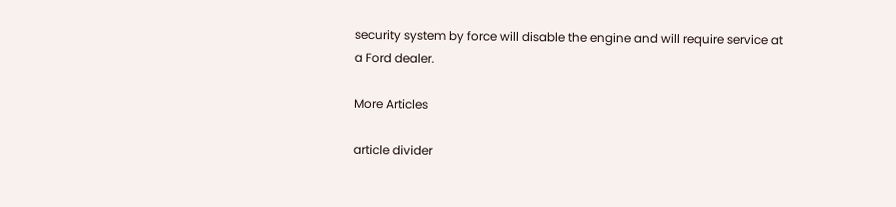security system by force will disable the engine and will require service at a Ford dealer.

More Articles

article divider